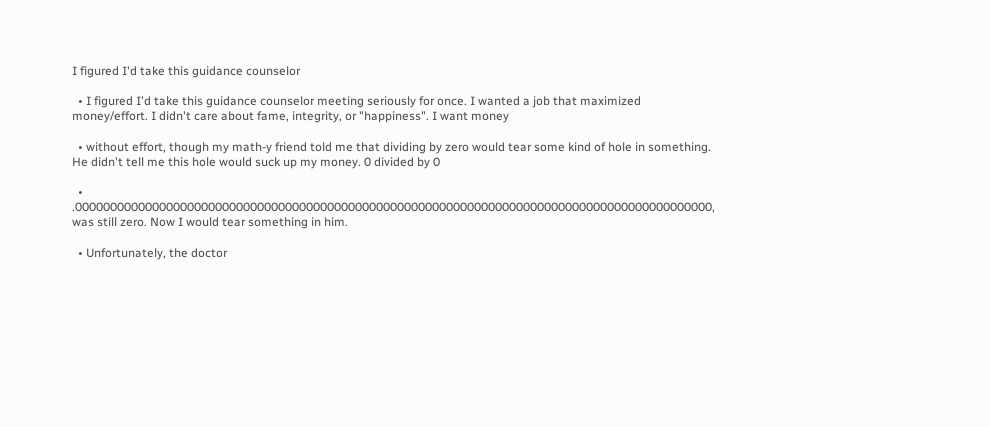I figured I'd take this guidance counselor

  • I figured I'd take this guidance counselor meeting seriously for once. I wanted a job that maximized money/effort. I didn't care about fame, integrity, or "happiness". I want money

  • without effort, though my math-y friend told me that dividing by zero would tear some kind of hole in something. He didn't tell me this hole would suck up my money. 0 divided by 0

  • .0000000000000000000000000000000000000000000000000000000000000000000000000000000000000000000, was still zero. Now I would tear something in him.

  • Unfortunately, the doctor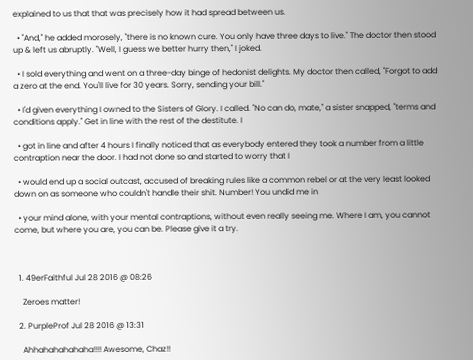explained to us that that was precisely how it had spread between us.

  • "And," he added morosely, "there is no known cure. You only have three days to live." The doctor then stood up & left us abruptly. "Well, I guess we better hurry then," I joked.

  • I sold everything and went on a three-day binge of hedonist delights. My doctor then called, "Forgot to add a zero at the end. You'll live for 30 years. Sorry, sending your bill."

  • I'd given everything I owned to the Sisters of Glory. I called. "No can do, mate," a sister snapped, "terms and conditions apply." Get in line with the rest of the destitute. I

  • got in line and after 4 hours I finally noticed that as everybody entered they took a number from a little contraption near the door. I had not done so and started to worry that I

  • would end up a social outcast, accused of breaking rules like a common rebel or at the very least looked down on as someone who couldn't handle their shit. Number! You undid me in

  • your mind alone, with your mental contraptions, without even really seeing me. Where I am, you cannot come, but where you are, you can be. Please give it a try.



  1. 49erFaithful Jul 28 2016 @ 08:26

    Zeroes matter!

  2. PurpleProf Jul 28 2016 @ 13:31

    Ahhahahahahaha!!!! Awesome, Chaz!!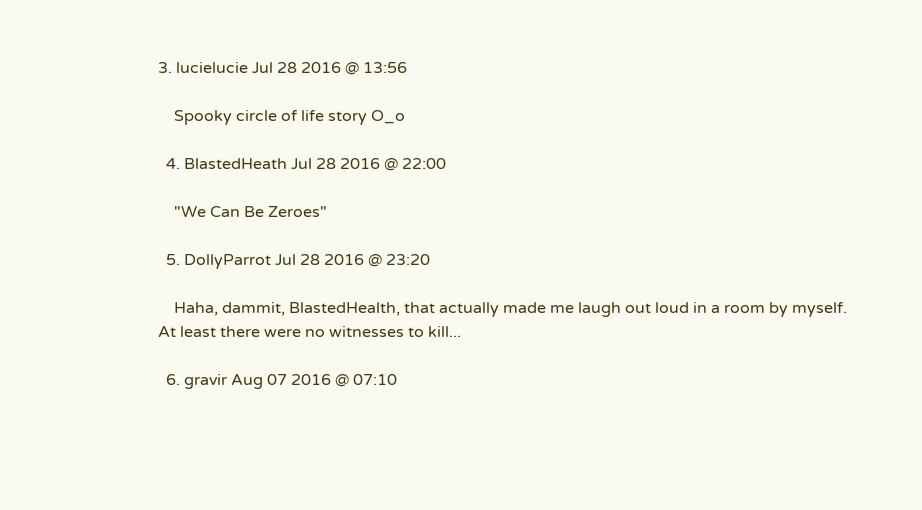3. lucielucie Jul 28 2016 @ 13:56

    Spooky circle of life story O_o

  4. BlastedHeath Jul 28 2016 @ 22:00

    "We Can Be Zeroes"

  5. DollyParrot Jul 28 2016 @ 23:20

    Haha, dammit, BlastedHealth, that actually made me laugh out loud in a room by myself. At least there were no witnesses to kill...

  6. gravir Aug 07 2016 @ 07:10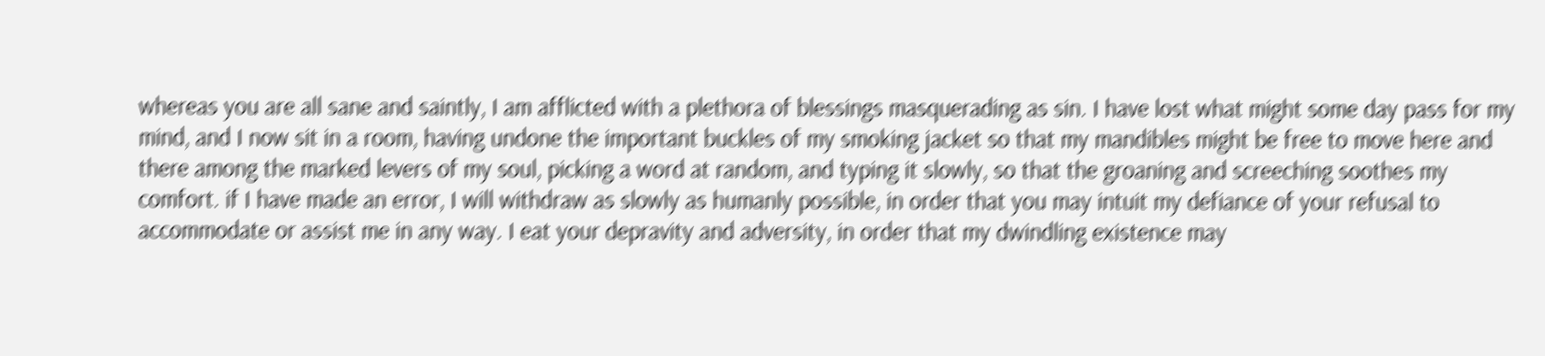whereas you are all sane and saintly, I am afflicted with a plethora of blessings masquerading as sin. I have lost what might some day pass for my mind, and I now sit in a room, having undone the important buckles of my smoking jacket so that my mandibles might be free to move here and there among the marked levers of my soul, picking a word at random, and typing it slowly, so that the groaning and screeching soothes my comfort. if I have made an error, I will withdraw as slowly as humanly possible, in order that you may intuit my defiance of your refusal to accommodate or assist me in any way. I eat your depravity and adversity, in order that my dwindling existence may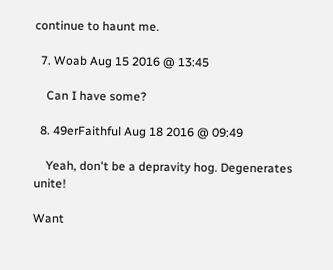continue to haunt me.

  7. Woab Aug 15 2016 @ 13:45

    Can I have some?

  8. 49erFaithful Aug 18 2016 @ 09:49

    Yeah, don't be a depravity hog. Degenerates unite!

Want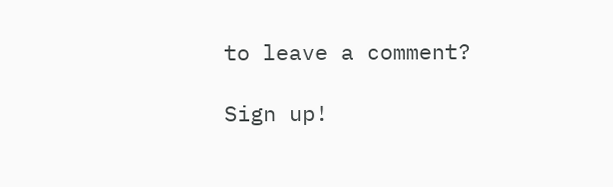to leave a comment?

Sign up!